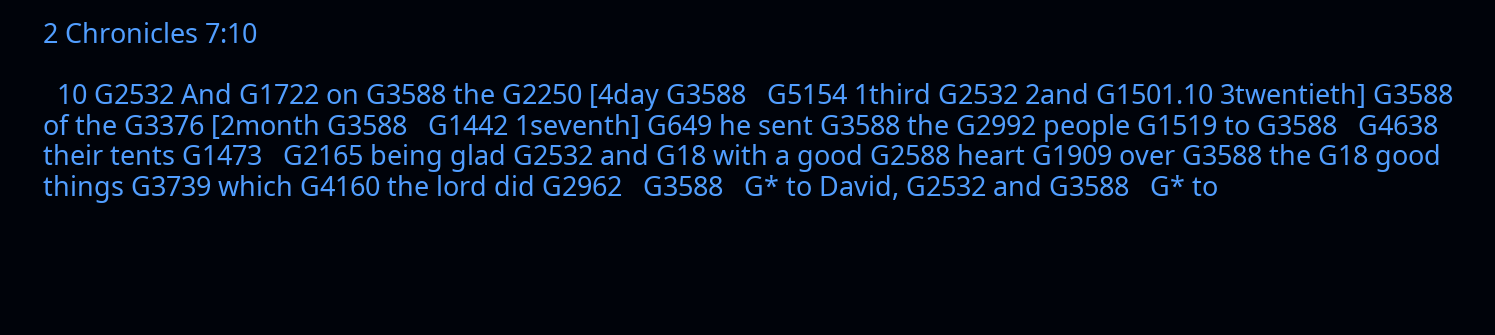2 Chronicles 7:10

  10 G2532 And G1722 on G3588 the G2250 [4day G3588   G5154 1third G2532 2and G1501.10 3twentieth] G3588 of the G3376 [2month G3588   G1442 1seventh] G649 he sent G3588 the G2992 people G1519 to G3588   G4638 their tents G1473   G2165 being glad G2532 and G18 with a good G2588 heart G1909 over G3588 the G18 good things G3739 which G4160 the lord did G2962   G3588   G* to David, G2532 and G3588   G* to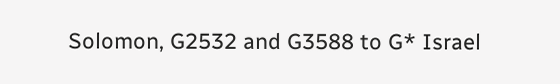Solomon, G2532 and G3588 to G* Israel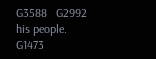G3588   G2992 his people. G1473